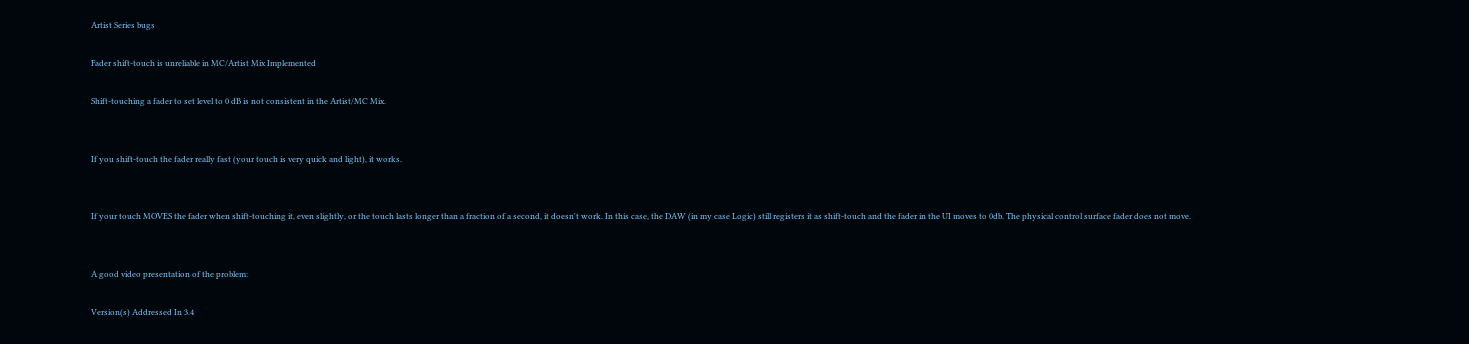Artist Series bugs

Fader shift-touch is unreliable in MC/Artist Mix Implemented

Shift-touching a fader to set level to 0 dB is not consistent in the Artist/MC Mix.


If you shift-touch the fader really fast (your touch is very quick and light), it works.


If your touch MOVES the fader when shift-touching it, even slightly, or the touch lasts longer than a fraction of a second, it doesn't work. In this case, the DAW (in my case Logic) still registers it as shift-touch and the fader in the UI moves to 0db. The physical control surface fader does not move.


A good video presentation of the problem:

Version(s) Addressed In 3.4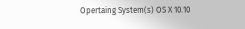Opertaing System(s) OS X 10.10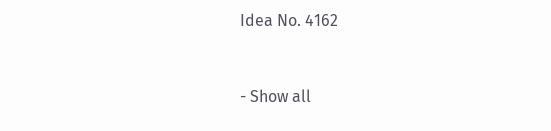Idea No. 4162


- Show all